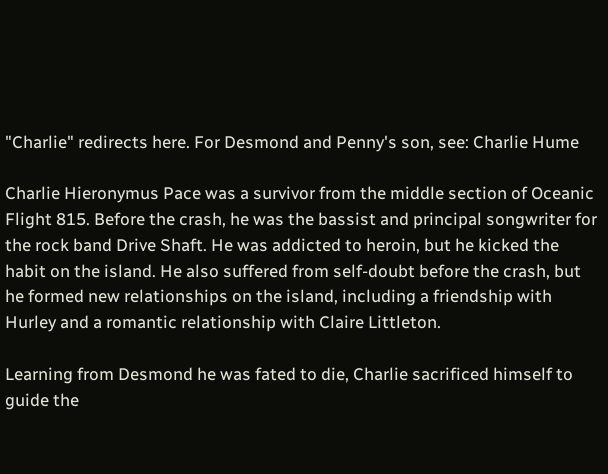"Charlie" redirects here. For Desmond and Penny's son, see: Charlie Hume

Charlie Hieronymus Pace was a survivor from the middle section of Oceanic Flight 815. Before the crash, he was the bassist and principal songwriter for the rock band Drive Shaft. He was addicted to heroin, but he kicked the habit on the island. He also suffered from self-doubt before the crash, but he formed new relationships on the island, including a friendship with Hurley and a romantic relationship with Claire Littleton.

Learning from Desmond he was fated to die, Charlie sacrificed himself to guide the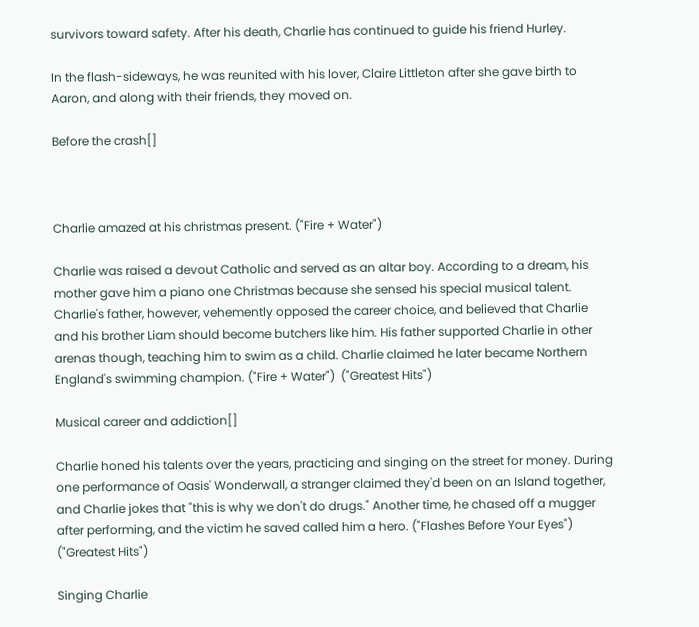survivors toward safety. After his death, Charlie has continued to guide his friend Hurley.

In the flash-sideways, he was reunited with his lover, Claire Littleton after she gave birth to Aaron, and along with their friends, they moved on.

Before the crash[]



Charlie amazed at his christmas present. ("Fire + Water")

Charlie was raised a devout Catholic and served as an altar boy. According to a dream, his mother gave him a piano one Christmas because she sensed his special musical talent. Charlie's father, however, vehemently opposed the career choice, and believed that Charlie and his brother Liam should become butchers like him. His father supported Charlie in other arenas though, teaching him to swim as a child. Charlie claimed he later became Northern England's swimming champion. ("Fire + Water")  ("Greatest Hits")

Musical career and addiction[]

Charlie honed his talents over the years, practicing and singing on the street for money. During one performance of Oasis' Wonderwall, a stranger claimed they'd been on an Island together, and Charlie jokes that "this is why we don't do drugs." Another time, he chased off a mugger after performing, and the victim he saved called him a hero. ("Flashes Before Your Eyes")  ("Greatest Hits")

Singing Charlie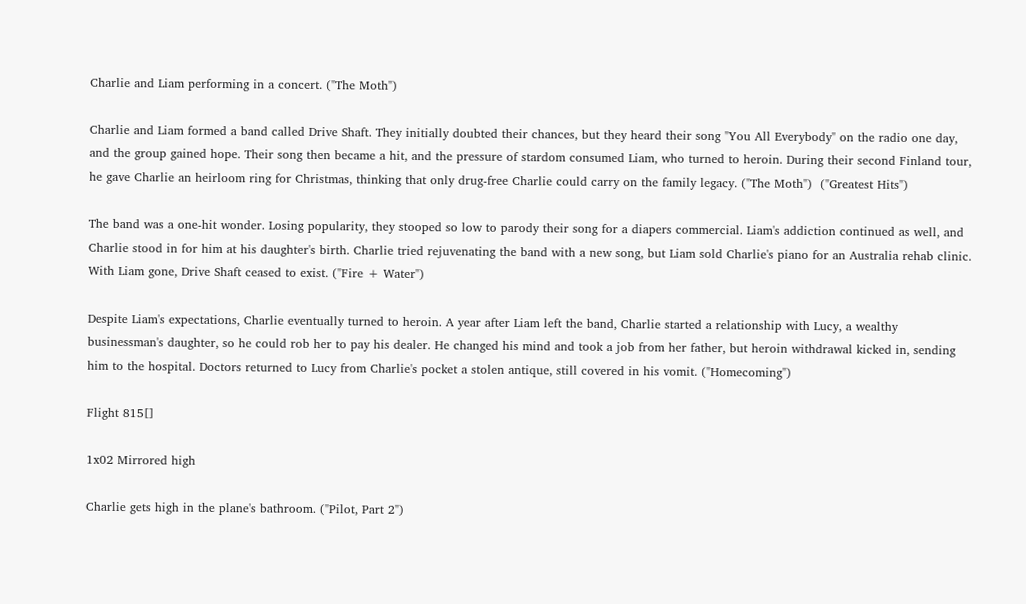Charlie and Liam performing in a concert. ("The Moth")

Charlie and Liam formed a band called Drive Shaft. They initially doubted their chances, but they heard their song "You All Everybody" on the radio one day, and the group gained hope. Their song then became a hit, and the pressure of stardom consumed Liam, who turned to heroin. During their second Finland tour, he gave Charlie an heirloom ring for Christmas, thinking that only drug-free Charlie could carry on the family legacy. ("The Moth")  ("Greatest Hits")

The band was a one-hit wonder. Losing popularity, they stooped so low to parody their song for a diapers commercial. Liam's addiction continued as well, and Charlie stood in for him at his daughter's birth. Charlie tried rejuvenating the band with a new song, but Liam sold Charlie's piano for an Australia rehab clinic. With Liam gone, Drive Shaft ceased to exist. ("Fire + Water")

Despite Liam's expectations, Charlie eventually turned to heroin. A year after Liam left the band, Charlie started a relationship with Lucy, a wealthy businessman's daughter, so he could rob her to pay his dealer. He changed his mind and took a job from her father, but heroin withdrawal kicked in, sending him to the hospital. Doctors returned to Lucy from Charlie's pocket a stolen antique, still covered in his vomit. ("Homecoming")

Flight 815[]

1x02 Mirrored high

Charlie gets high in the plane's bathroom. ("Pilot, Part 2")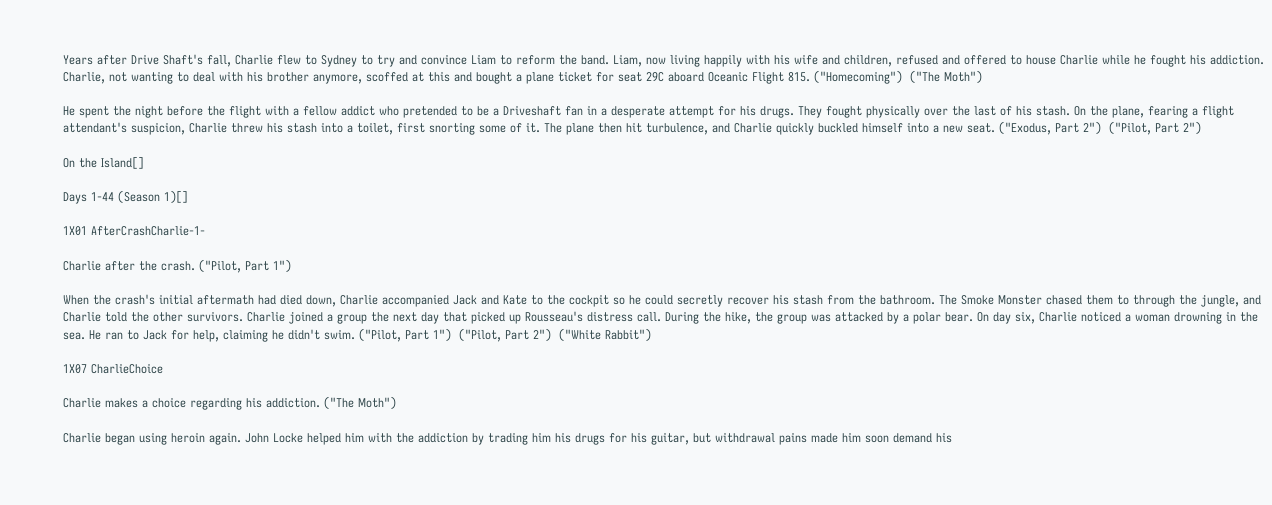Years after Drive Shaft's fall, Charlie flew to Sydney to try and convince Liam to reform the band. Liam, now living happily with his wife and children, refused and offered to house Charlie while he fought his addiction. Charlie, not wanting to deal with his brother anymore, scoffed at this and bought a plane ticket for seat 29C aboard Oceanic Flight 815. ("Homecoming")  ("The Moth")

He spent the night before the flight with a fellow addict who pretended to be a Driveshaft fan in a desperate attempt for his drugs. They fought physically over the last of his stash. On the plane, fearing a flight attendant's suspicion, Charlie threw his stash into a toilet, first snorting some of it. The plane then hit turbulence, and Charlie quickly buckled himself into a new seat. ("Exodus, Part 2")  ("Pilot, Part 2")

On the Island[]

Days 1-44 (Season 1)[]

1X01 AfterCrashCharlie-1-

Charlie after the crash. ("Pilot, Part 1")

When the crash's initial aftermath had died down, Charlie accompanied Jack and Kate to the cockpit so he could secretly recover his stash from the bathroom. The Smoke Monster chased them to through the jungle, and Charlie told the other survivors. Charlie joined a group the next day that picked up Rousseau's distress call. During the hike, the group was attacked by a polar bear. On day six, Charlie noticed a woman drowning in the sea. He ran to Jack for help, claiming he didn't swim. ("Pilot, Part 1")  ("Pilot, Part 2")  ("White Rabbit")

1X07 CharlieChoice

Charlie makes a choice regarding his addiction. ("The Moth")

Charlie began using heroin again. John Locke helped him with the addiction by trading him his drugs for his guitar, but withdrawal pains made him soon demand his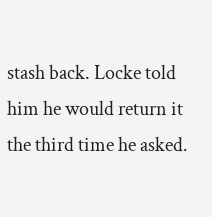stash back. Locke told him he would return it the third time he asked.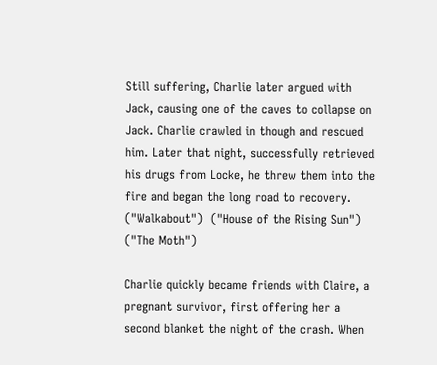Still suffering, Charlie later argued with Jack, causing one of the caves to collapse on Jack. Charlie crawled in though and rescued him. Later that night, successfully retrieved his drugs from Locke, he threw them into the fire and began the long road to recovery. ("Walkabout")  ("House of the Rising Sun")  ("The Moth")

Charlie quickly became friends with Claire, a pregnant survivor, first offering her a second blanket the night of the crash. When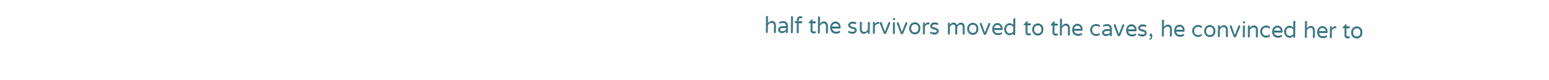half the survivors moved to the caves, he convinced her to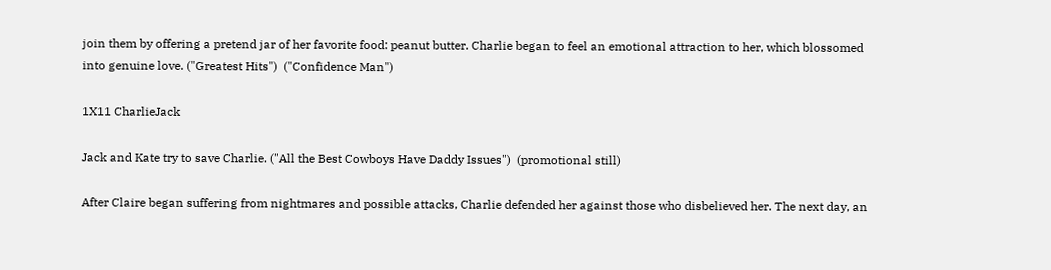join them by offering a pretend jar of her favorite food: peanut butter. Charlie began to feel an emotional attraction to her, which blossomed into genuine love. ("Greatest Hits")  ("Confidence Man")

1X11 CharlieJack

Jack and Kate try to save Charlie. ("All the Best Cowboys Have Daddy Issues")  (promotional still)

After Claire began suffering from nightmares and possible attacks, Charlie defended her against those who disbelieved her. The next day, an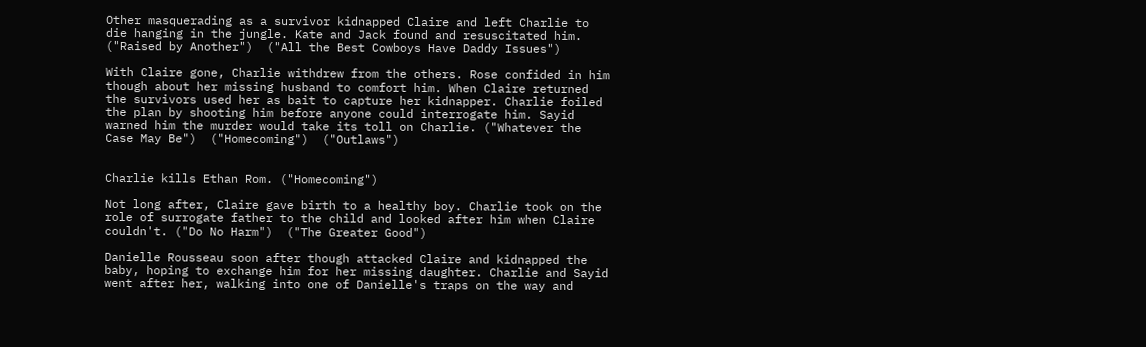Other masquerading as a survivor kidnapped Claire and left Charlie to die hanging in the jungle. Kate and Jack found and resuscitated him. ("Raised by Another")  ("All the Best Cowboys Have Daddy Issues")

With Claire gone, Charlie withdrew from the others. Rose confided in him though about her missing husband to comfort him. When Claire returned the survivors used her as bait to capture her kidnapper. Charlie foiled the plan by shooting him before anyone could interrogate him. Sayid warned him the murder would take its toll on Charlie. ("Whatever the Case May Be")  ("Homecoming")  ("Outlaws")


Charlie kills Ethan Rom. ("Homecoming")

Not long after, Claire gave birth to a healthy boy. Charlie took on the role of surrogate father to the child and looked after him when Claire couldn't. ("Do No Harm")  ("The Greater Good")

Danielle Rousseau soon after though attacked Claire and kidnapped the baby, hoping to exchange him for her missing daughter. Charlie and Sayid went after her, walking into one of Danielle's traps on the way and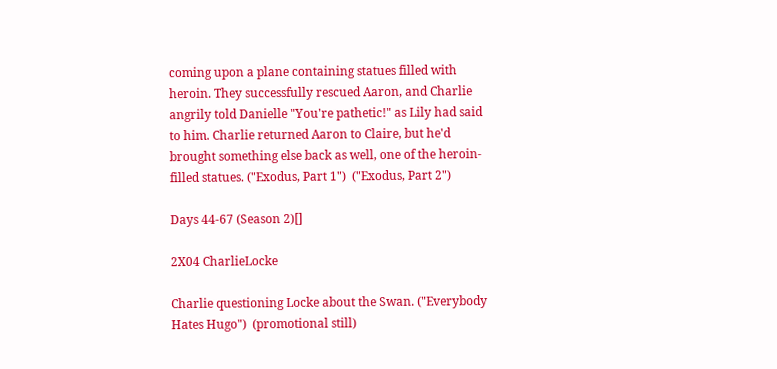coming upon a plane containing statues filled with heroin. They successfully rescued Aaron, and Charlie angrily told Danielle "You're pathetic!" as Lily had said to him. Charlie returned Aaron to Claire, but he'd brought something else back as well, one of the heroin-filled statues. ("Exodus, Part 1")  ("Exodus, Part 2")

Days 44-67 (Season 2)[]

2X04 CharlieLocke

Charlie questioning Locke about the Swan. ("Everybody Hates Hugo")  (promotional still)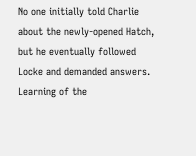No one initially told Charlie about the newly-opened Hatch, but he eventually followed Locke and demanded answers. Learning of the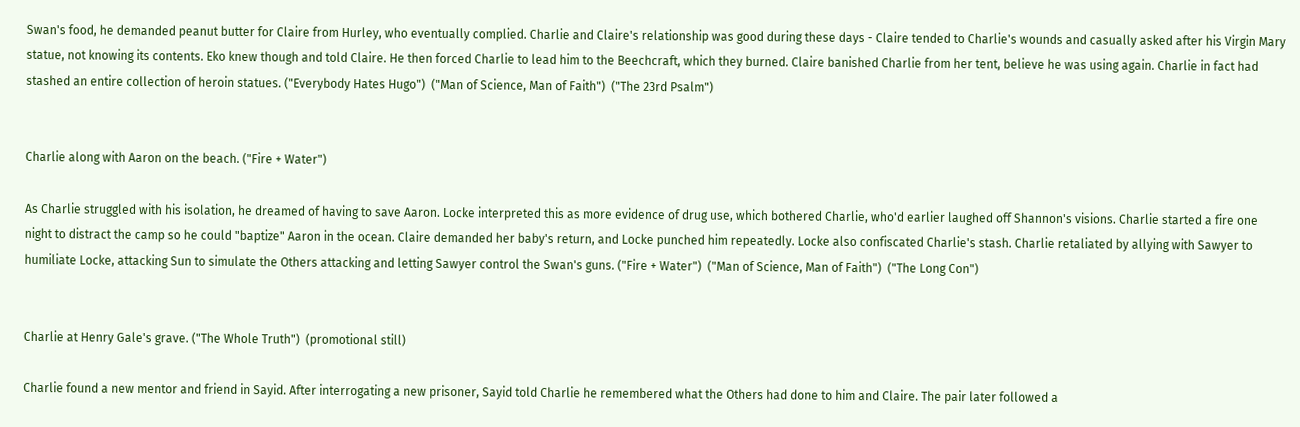Swan's food, he demanded peanut butter for Claire from Hurley, who eventually complied. Charlie and Claire's relationship was good during these days - Claire tended to Charlie's wounds and casually asked after his Virgin Mary statue, not knowing its contents. Eko knew though and told Claire. He then forced Charlie to lead him to the Beechcraft, which they burned. Claire banished Charlie from her tent, believe he was using again. Charlie in fact had stashed an entire collection of heroin statues. ("Everybody Hates Hugo")  ("Man of Science, Man of Faith")  ("The 23rd Psalm")


Charlie along with Aaron on the beach. ("Fire + Water")

As Charlie struggled with his isolation, he dreamed of having to save Aaron. Locke interpreted this as more evidence of drug use, which bothered Charlie, who'd earlier laughed off Shannon's visions. Charlie started a fire one night to distract the camp so he could "baptize" Aaron in the ocean. Claire demanded her baby's return, and Locke punched him repeatedly. Locke also confiscated Charlie's stash. Charlie retaliated by allying with Sawyer to humiliate Locke, attacking Sun to simulate the Others attacking and letting Sawyer control the Swan's guns. ("Fire + Water")  ("Man of Science, Man of Faith")  ("The Long Con")


Charlie at Henry Gale's grave. ("The Whole Truth")  (promotional still)

Charlie found a new mentor and friend in Sayid. After interrogating a new prisoner, Sayid told Charlie he remembered what the Others had done to him and Claire. The pair later followed a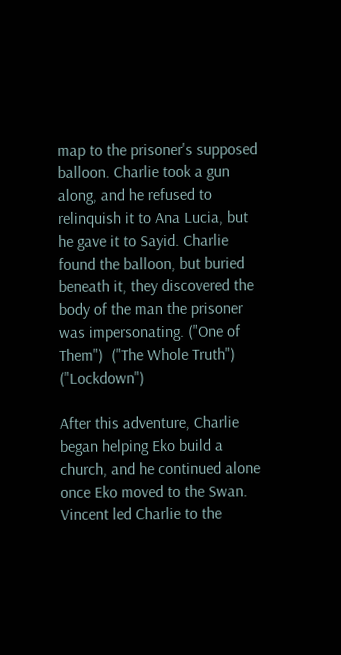map to the prisoner's supposed balloon. Charlie took a gun along, and he refused to relinquish it to Ana Lucia, but he gave it to Sayid. Charlie found the balloon, but buried beneath it, they discovered the body of the man the prisoner was impersonating. ("One of Them")  ("The Whole Truth")  ("Lockdown")

After this adventure, Charlie began helping Eko build a church, and he continued alone once Eko moved to the Swan. Vincent led Charlie to the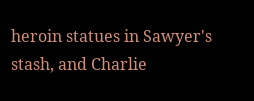heroin statues in Sawyer's stash, and Charlie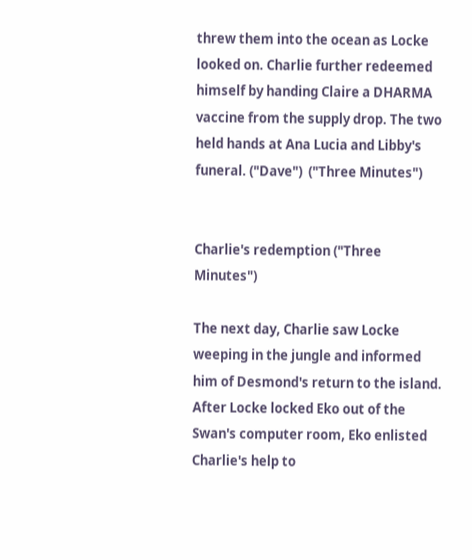threw them into the ocean as Locke looked on. Charlie further redeemed himself by handing Claire a DHARMA vaccine from the supply drop. The two held hands at Ana Lucia and Libby's funeral. ("Dave")  ("Three Minutes")


Charlie's redemption ("Three Minutes")

The next day, Charlie saw Locke weeping in the jungle and informed him of Desmond's return to the island. After Locke locked Eko out of the Swan's computer room, Eko enlisted Charlie's help to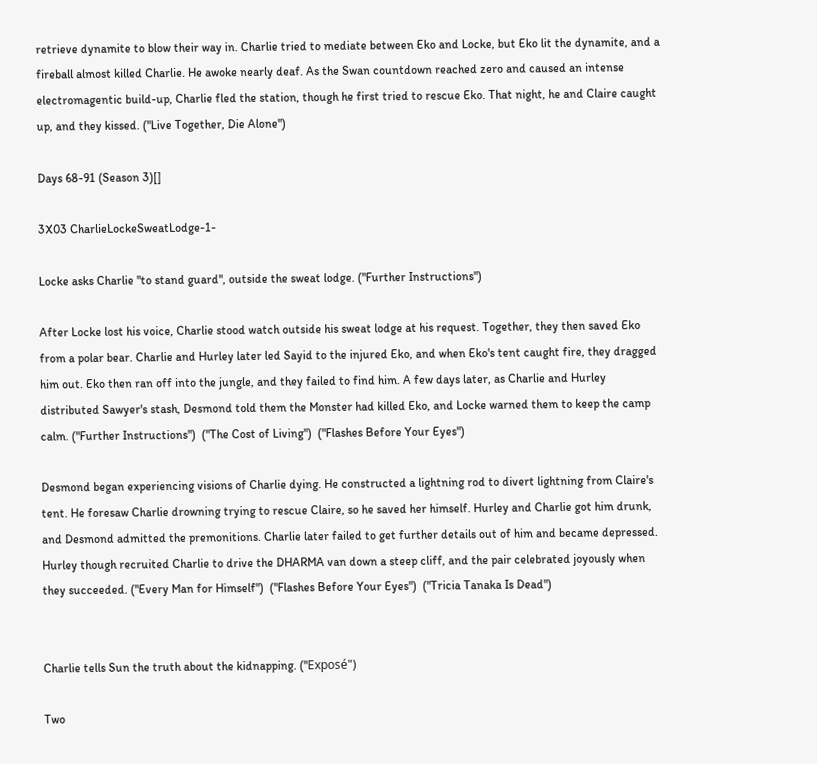retrieve dynamite to blow their way in. Charlie tried to mediate between Eko and Locke, but Eko lit the dynamite, and a fireball almost killed Charlie. He awoke nearly deaf. As the Swan countdown reached zero and caused an intense electromagentic build-up, Charlie fled the station, though he first tried to rescue Eko. That night, he and Claire caught up, and they kissed. ("Live Together, Die Alone")

Days 68-91 (Season 3)[]

3X03 CharlieLockeSweatLodge-1-

Locke asks Charlie "to stand guard", outside the sweat lodge. ("Further Instructions")

After Locke lost his voice, Charlie stood watch outside his sweat lodge at his request. Together, they then saved Eko from a polar bear. Charlie and Hurley later led Sayid to the injured Eko, and when Eko's tent caught fire, they dragged him out. Eko then ran off into the jungle, and they failed to find him. A few days later, as Charlie and Hurley distributed Sawyer's stash, Desmond told them the Monster had killed Eko, and Locke warned them to keep the camp calm. ("Further Instructions")  ("The Cost of Living")  ("Flashes Before Your Eyes")

Desmond began experiencing visions of Charlie dying. He constructed a lightning rod to divert lightning from Claire's tent. He foresaw Charlie drowning trying to rescue Claire, so he saved her himself. Hurley and Charlie got him drunk, and Desmond admitted the premonitions. Charlie later failed to get further details out of him and became depressed. Hurley though recruited Charlie to drive the DHARMA van down a steep cliff, and the pair celebrated joyously when they succeeded. ("Every Man for Himself")  ("Flashes Before Your Eyes")  ("Tricia Tanaka Is Dead")


Charlie tells Sun the truth about the kidnapping. ("Exposé")

Two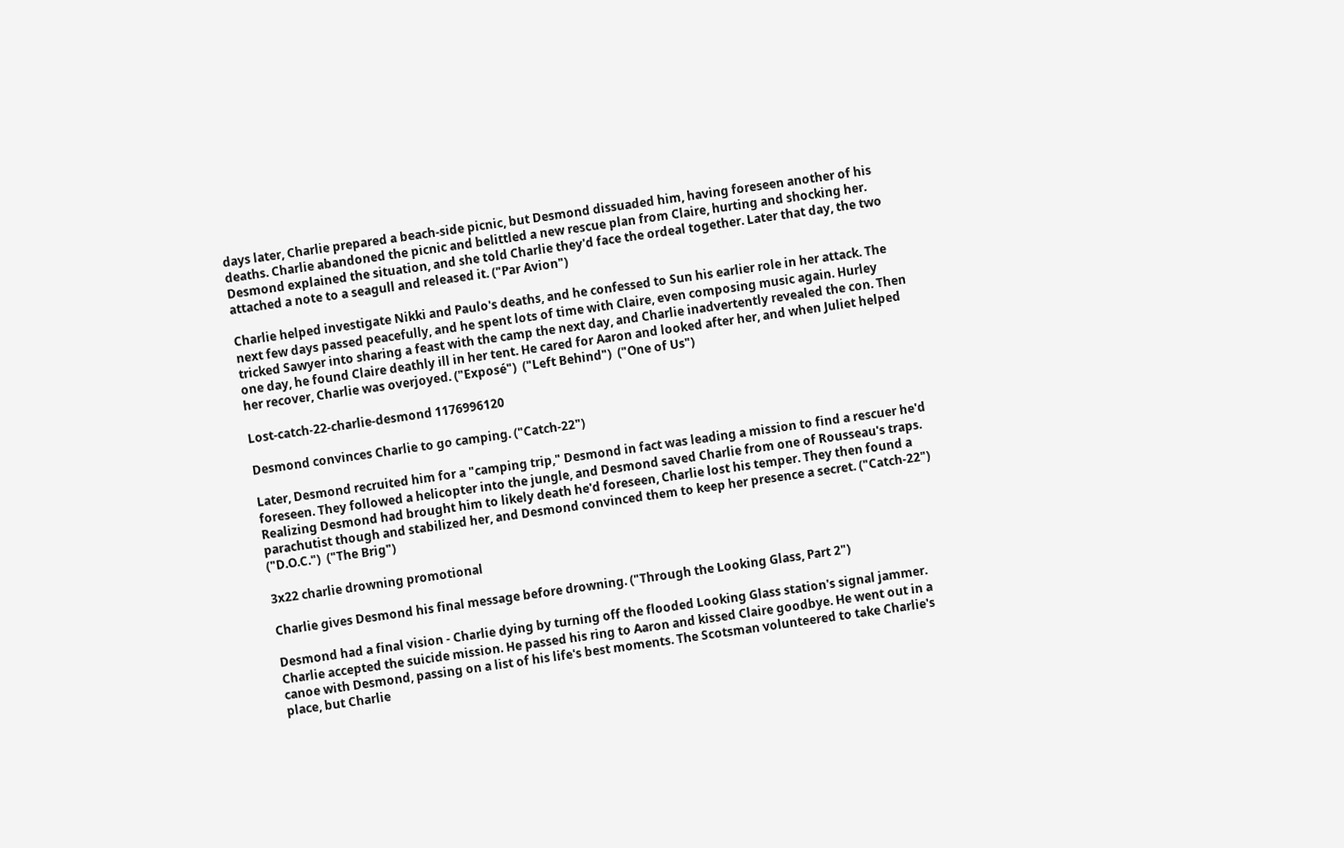days later, Charlie prepared a beach-side picnic, but Desmond dissuaded him, having foreseen another of his deaths. Charlie abandoned the picnic and belittled a new rescue plan from Claire, hurting and shocking her. Desmond explained the situation, and she told Charlie they'd face the ordeal together. Later that day, the two attached a note to a seagull and released it. ("Par Avion")

Charlie helped investigate Nikki and Paulo's deaths, and he confessed to Sun his earlier role in her attack. The next few days passed peacefully, and he spent lots of time with Claire, even composing music again. Hurley tricked Sawyer into sharing a feast with the camp the next day, and Charlie inadvertently revealed the con. Then one day, he found Claire deathly ill in her tent. He cared for Aaron and looked after her, and when Juliet helped her recover, Charlie was overjoyed. ("Exposé")  ("Left Behind")  ("One of Us")

Lost-catch-22-charlie-desmond 1176996120

Desmond convinces Charlie to go camping. ("Catch-22")

Later, Desmond recruited him for a "camping trip," Desmond in fact was leading a mission to find a rescuer he'd foreseen. They followed a helicopter into the jungle, and Desmond saved Charlie from one of Rousseau's traps. Realizing Desmond had brought him to likely death he'd foreseen, Charlie lost his temper. They then found a parachutist though and stabilized her, and Desmond convinced them to keep her presence a secret. ("Catch-22")  ("D.O.C.")  ("The Brig")

3x22 charlie drowning promotional

Charlie gives Desmond his final message before drowning. ("Through the Looking Glass, Part 2")

Desmond had a final vision - Charlie dying by turning off the flooded Looking Glass station's signal jammer. Charlie accepted the suicide mission. He passed his ring to Aaron and kissed Claire goodbye. He went out in a canoe with Desmond, passing on a list of his life's best moments. The Scotsman volunteered to take Charlie's place, but Charlie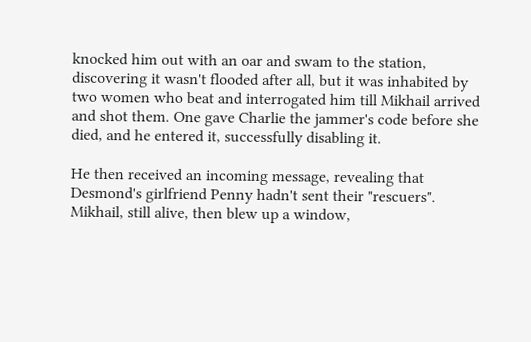knocked him out with an oar and swam to the station, discovering it wasn't flooded after all, but it was inhabited by two women who beat and interrogated him till Mikhail arrived and shot them. One gave Charlie the jammer's code before she died, and he entered it, successfully disabling it.

He then received an incoming message, revealing that Desmond's girlfriend Penny hadn't sent their "rescuers". Mikhail, still alive, then blew up a window,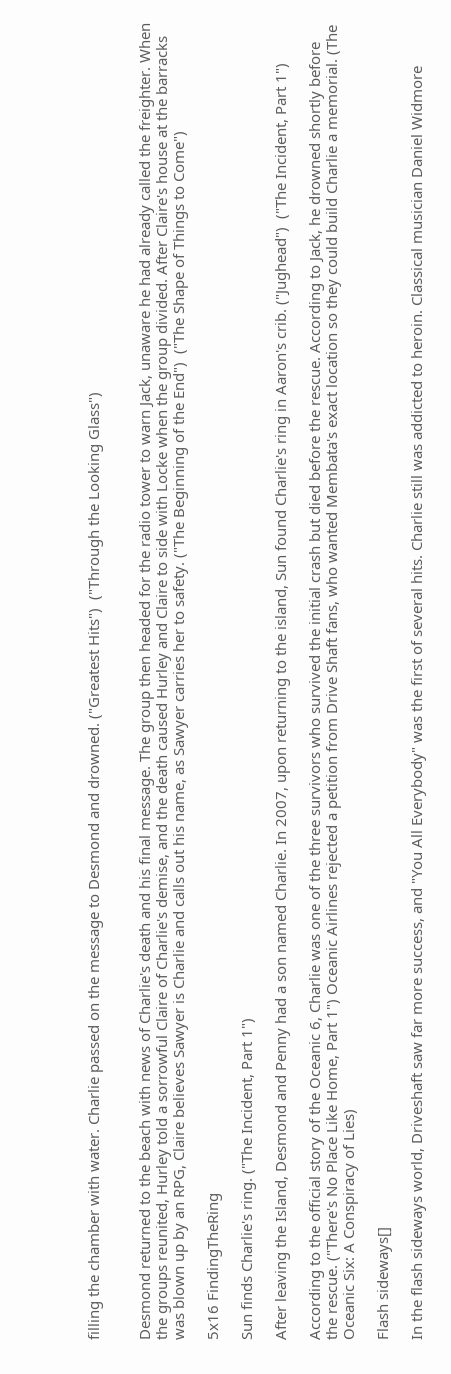filling the chamber with water. Charlie passed on the message to Desmond and drowned. ("Greatest Hits")  ("Through the Looking Glass")


Desmond returned to the beach with news of Charlie's death and his final message. The group then headed for the radio tower to warn Jack, unaware he had already called the freighter. When the groups reunited, Hurley told a sorrowful Claire of Charlie's demise, and the death caused Hurley and Claire to side with Locke when the group divided. After Claire's house at the barracks was blown up by an RPG, Claire believes Sawyer is Charlie and calls out his name, as Sawyer carries her to safety. ("The Beginning of the End")  ("The Shape of Things to Come")

5x16 FindingTheRing

Sun finds Charlie's ring. ("The Incident, Part 1")

After leaving the Island, Desmond and Penny had a son named Charlie. In 2007, upon returning to the island, Sun found Charlie's ring in Aaron's crib. ("Jughead")  ("The Incident, Part 1")

According to the official story of the Oceanic 6, Charlie was one of the three survivors who survived the initial crash but died before the rescue. According to Jack, he drowned shortly before the rescue. ("There's No Place Like Home, Part 1") Oceanic Airlines rejected a petition from Drive Shaft fans, who wanted Membata's exact location so they could build Charlie a memorial. (The Oceanic Six: A Conspiracy of Lies)

Flash sideways[]

In the flash sideways world, Driveshaft saw far more success, and "You All Everybody" was the first of several hits. Charlie still was addicted to heroin. Classical musician Daniel Widmore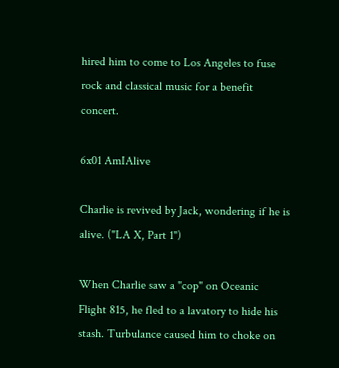hired him to come to Los Angeles to fuse rock and classical music for a benefit concert.

6x01 AmIAlive

Charlie is revived by Jack, wondering if he is alive. ("LA X, Part 1")

When Charlie saw a "cop" on Oceanic Flight 815, he fled to a lavatory to hide his stash. Turbulance caused him to choke on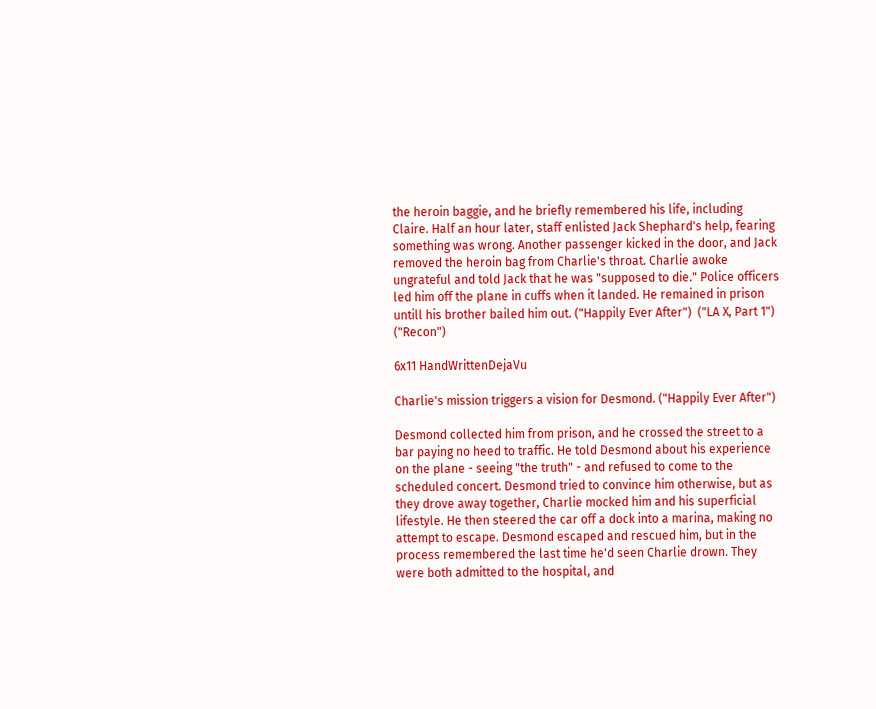the heroin baggie, and he briefly remembered his life, including Claire. Half an hour later, staff enlisted Jack Shephard's help, fearing something was wrong. Another passenger kicked in the door, and Jack removed the heroin bag from Charlie's throat. Charlie awoke ungrateful and told Jack that he was "supposed to die." Police officers led him off the plane in cuffs when it landed. He remained in prison untill his brother bailed him out. ("Happily Ever After")  ("LA X, Part 1")  ("Recon")

6x11 HandWrittenDejaVu

Charlie's mission triggers a vision for Desmond. ("Happily Ever After")

Desmond collected him from prison, and he crossed the street to a bar paying no heed to traffic. He told Desmond about his experience on the plane - seeing "the truth" - and refused to come to the scheduled concert. Desmond tried to convince him otherwise, but as they drove away together, Charlie mocked him and his superficial lifestyle. He then steered the car off a dock into a marina, making no attempt to escape. Desmond escaped and rescued him, but in the process remembered the last time he'd seen Charlie drown. They were both admitted to the hospital, and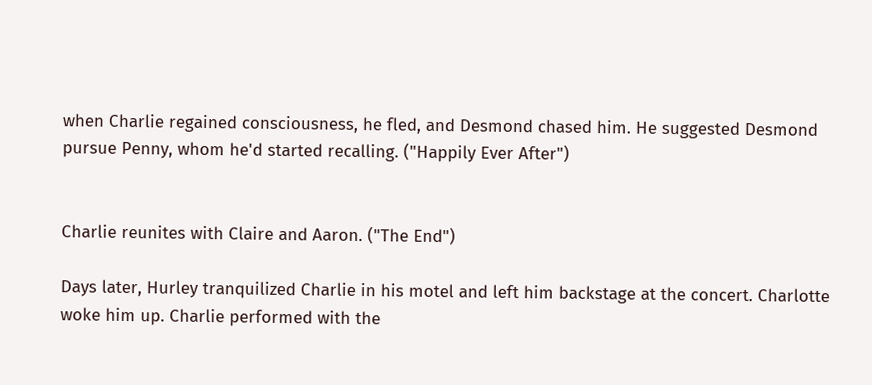when Charlie regained consciousness, he fled, and Desmond chased him. He suggested Desmond pursue Penny, whom he'd started recalling. ("Happily Ever After")


Charlie reunites with Claire and Aaron. ("The End")

Days later, Hurley tranquilized Charlie in his motel and left him backstage at the concert. Charlotte woke him up. Charlie performed with the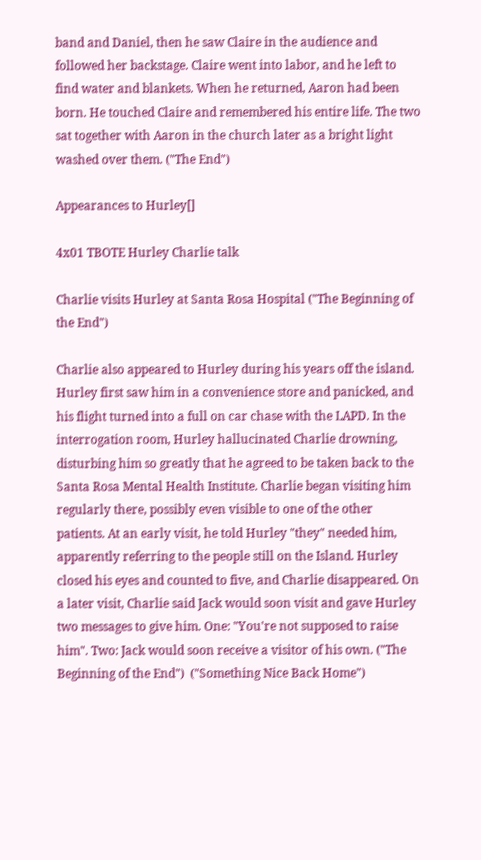band and Daniel, then he saw Claire in the audience and followed her backstage. Claire went into labor, and he left to find water and blankets. When he returned, Aaron had been born. He touched Claire and remembered his entire life. The two sat together with Aaron in the church later as a bright light washed over them. ("The End")

Appearances to Hurley[]

4x01 TBOTE Hurley Charlie talk

Charlie visits Hurley at Santa Rosa Hospital ("The Beginning of the End")

Charlie also appeared to Hurley during his years off the island. Hurley first saw him in a convenience store and panicked, and his flight turned into a full on car chase with the LAPD. In the interrogation room, Hurley hallucinated Charlie drowning, disturbing him so greatly that he agreed to be taken back to the Santa Rosa Mental Health Institute. Charlie began visiting him regularly there, possibly even visible to one of the other patients. At an early visit, he told Hurley "they" needed him, apparently referring to the people still on the Island. Hurley closed his eyes and counted to five, and Charlie disappeared. On a later visit, Charlie said Jack would soon visit and gave Hurley two messages to give him. One: "You're not supposed to raise him". Two: Jack would soon receive a visitor of his own. ("The Beginning of the End")  ("Something Nice Back Home")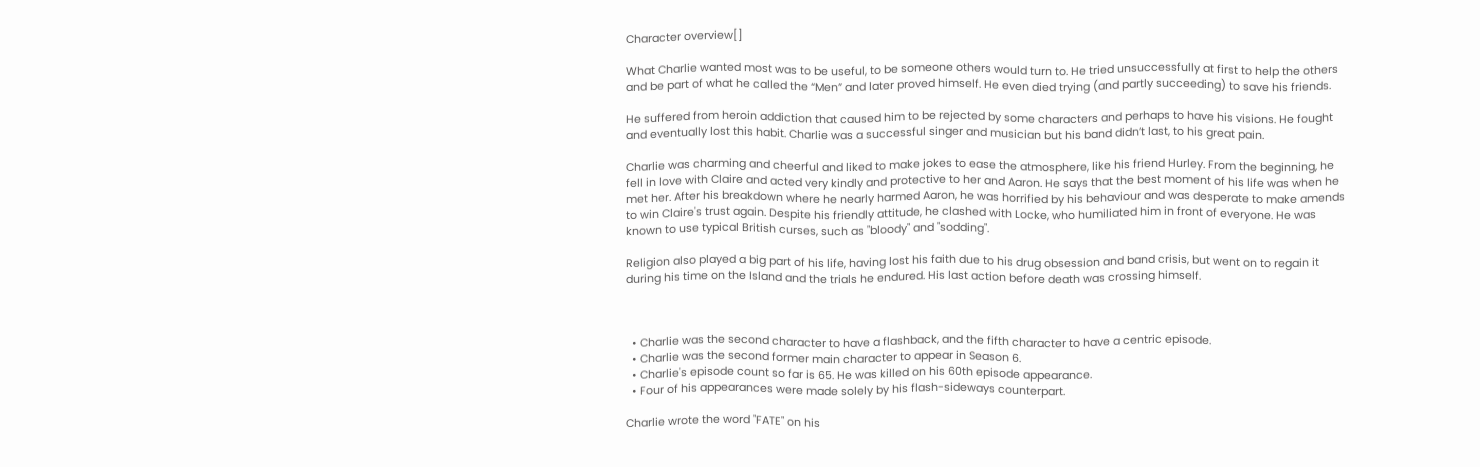Character overview[]

What Charlie wanted most was to be useful, to be someone others would turn to. He tried unsuccessfully at first to help the others and be part of what he called the “Men” and later proved himself. He even died trying (and partly succeeding) to save his friends.

He suffered from heroin addiction that caused him to be rejected by some characters and perhaps to have his visions. He fought and eventually lost this habit. Charlie was a successful singer and musician but his band didn’t last, to his great pain.

Charlie was charming and cheerful and liked to make jokes to ease the atmosphere, like his friend Hurley. From the beginning, he fell in love with Claire and acted very kindly and protective to her and Aaron. He says that the best moment of his life was when he met her. After his breakdown where he nearly harmed Aaron, he was horrified by his behaviour and was desperate to make amends to win Claire's trust again. Despite his friendly attitude, he clashed with Locke, who humiliated him in front of everyone. He was known to use typical British curses, such as "bloody" and "sodding".

Religion also played a big part of his life, having lost his faith due to his drug obsession and band crisis, but went on to regain it during his time on the Island and the trials he endured. His last action before death was crossing himself.



  • Charlie was the second character to have a flashback, and the fifth character to have a centric episode.
  • Charlie was the second former main character to appear in Season 6.
  • Charlie's episode count so far is 65. He was killed on his 60th episode appearance.
  • Four of his appearances were made solely by his flash-sideways counterpart.

Charlie wrote the word "FATE" on his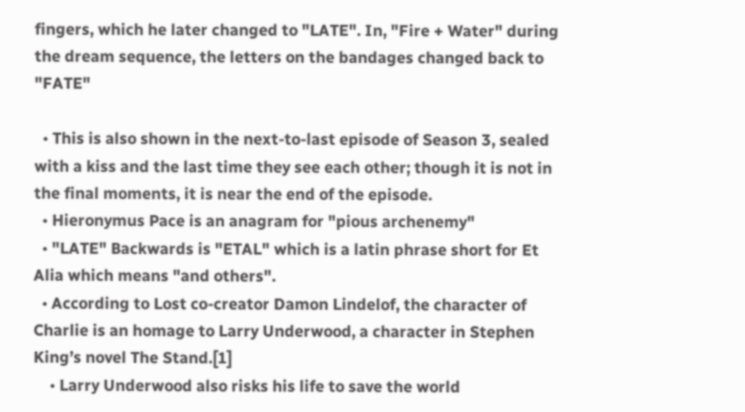fingers, which he later changed to "LATE". In, "Fire + Water" during the dream sequence, the letters on the bandages changed back to "FATE"

  • This is also shown in the next-to-last episode of Season 3, sealed with a kiss and the last time they see each other; though it is not in the final moments, it is near the end of the episode.
  • Hieronymus Pace is an anagram for "pious archenemy"
  • "LATE" Backwards is "ETAL" which is a latin phrase short for Et Alia which means "and others".
  • According to Lost co-creator Damon Lindelof, the character of Charlie is an homage to Larry Underwood, a character in Stephen King’s novel The Stand.[1]
    • Larry Underwood also risks his life to save the world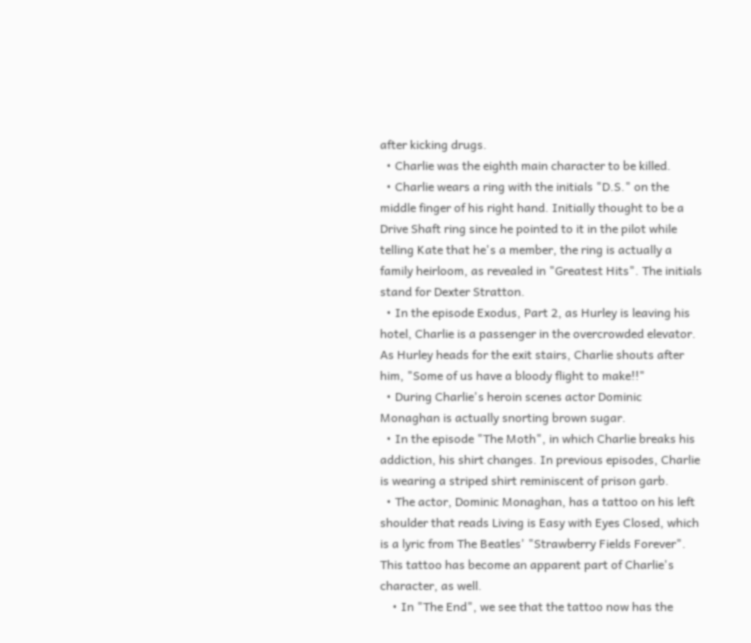after kicking drugs.
  • Charlie was the eighth main character to be killed.
  • Charlie wears a ring with the initials "D.S." on the middle finger of his right hand. Initially thought to be a Drive Shaft ring since he pointed to it in the pilot while telling Kate that he's a member, the ring is actually a family heirloom, as revealed in "Greatest Hits". The initials stand for Dexter Stratton.
  • In the episode Exodus, Part 2, as Hurley is leaving his hotel, Charlie is a passenger in the overcrowded elevator. As Hurley heads for the exit stairs, Charlie shouts after him, "Some of us have a bloody flight to make!!"
  • During Charlie's heroin scenes actor Dominic Monaghan is actually snorting brown sugar.
  • In the episode "The Moth", in which Charlie breaks his addiction, his shirt changes. In previous episodes, Charlie is wearing a striped shirt reminiscent of prison garb.
  • The actor, Dominic Monaghan, has a tattoo on his left shoulder that reads Living is Easy with Eyes Closed, which is a lyric from The Beatles' "Strawberry Fields Forever". This tattoo has become an apparent part of Charlie's character, as well.
    • In "The End", we see that the tattoo now has the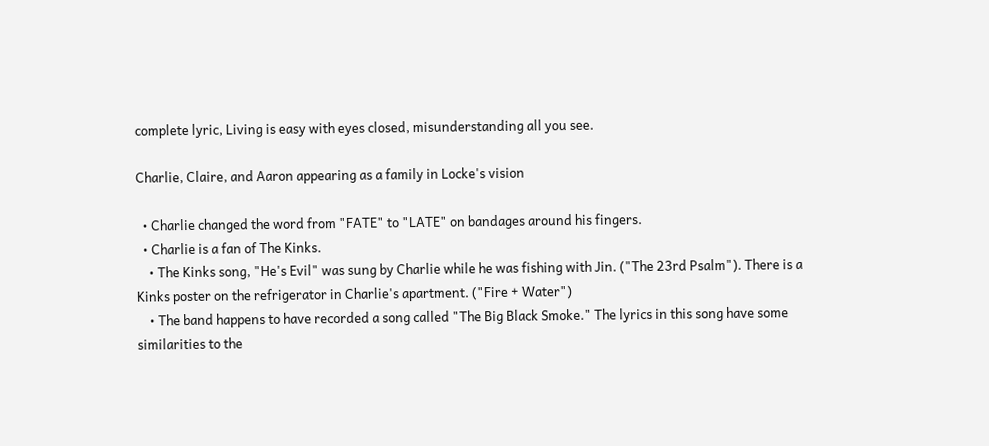complete lyric, Living is easy with eyes closed, misunderstanding all you see.

Charlie, Claire, and Aaron appearing as a family in Locke's vision

  • Charlie changed the word from "FATE" to "LATE" on bandages around his fingers.
  • Charlie is a fan of The Kinks.
    • The Kinks song, "He's Evil" was sung by Charlie while he was fishing with Jin. ("The 23rd Psalm"). There is a Kinks poster on the refrigerator in Charlie's apartment. ("Fire + Water")
    • The band happens to have recorded a song called "The Big Black Smoke." The lyrics in this song have some similarities to the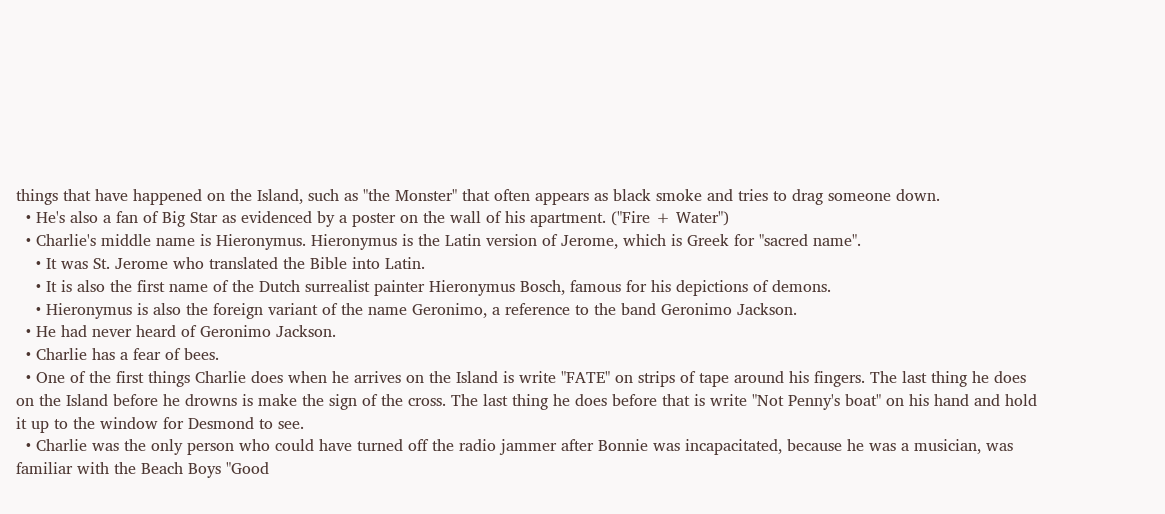things that have happened on the Island, such as "the Monster" that often appears as black smoke and tries to drag someone down.
  • He's also a fan of Big Star as evidenced by a poster on the wall of his apartment. ("Fire + Water")
  • Charlie's middle name is Hieronymus. Hieronymus is the Latin version of Jerome, which is Greek for "sacred name".
    • It was St. Jerome who translated the Bible into Latin.
    • It is also the first name of the Dutch surrealist painter Hieronymus Bosch, famous for his depictions of demons.
    • Hieronymus is also the foreign variant of the name Geronimo, a reference to the band Geronimo Jackson.
  • He had never heard of Geronimo Jackson.
  • Charlie has a fear of bees.
  • One of the first things Charlie does when he arrives on the Island is write "FATE" on strips of tape around his fingers. The last thing he does on the Island before he drowns is make the sign of the cross. The last thing he does before that is write "Not Penny's boat" on his hand and hold it up to the window for Desmond to see.
  • Charlie was the only person who could have turned off the radio jammer after Bonnie was incapacitated, because he was a musician, was familiar with the Beach Boys "Good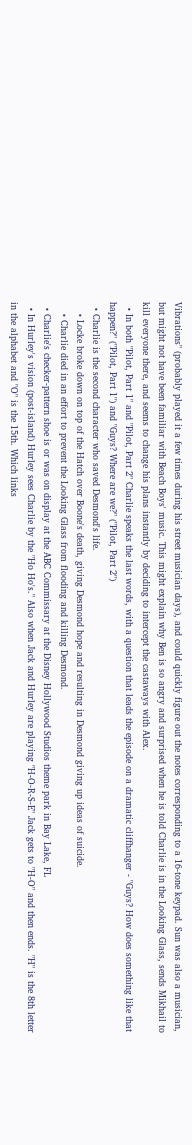Vibrations" (probably played it a few times during his street musician days), and could quickly figure out the notes corresponding to a 16-tone keypad. Sun was also a musician, but might not have been familiar with Beach Boys' music. This might explain why Ben is so angry and surprised when he is told Charlie is in the Looking Glass, sends Mikhail to kill everyone there, and seems to change his plans instantly by deciding to intercept the castaways with Alex.
  • In both "Pilot, Part 1" and "Pilot, Part 2" Charlie speaks the last words, with a question that leads the episode on a dramatic cliffhanger - "Guys? How does something like that happen?" ("Pilot, Part 1") and "Guys? Where are we?" ("Pilot, Part 2")
  • Charlie is the second character who saved Desmond's life.
    • Locke broke down on top of the Hatch over Boone's death, giving Desmond hope and resulting in Desmond giving up ideas of suicide.
    • Charlie died in an effort to prevent the Looking Glass from flooding and killing Desmond.
  • Charlie's checker-pattern shoe is or was on display at the ABC Commissary at the Disney Hollywood Studios theme park in Bay Lake, FL
  • In Hurley's vision (post-island) Hurley sees Charlie by the "Ho Ho's." Also when Jack and Hurley are playing "H-O-R-S-E" Jack gets to "H-O" and then ends. "H" is the 8th letter in the alphabet and "O" is the 15th. Which links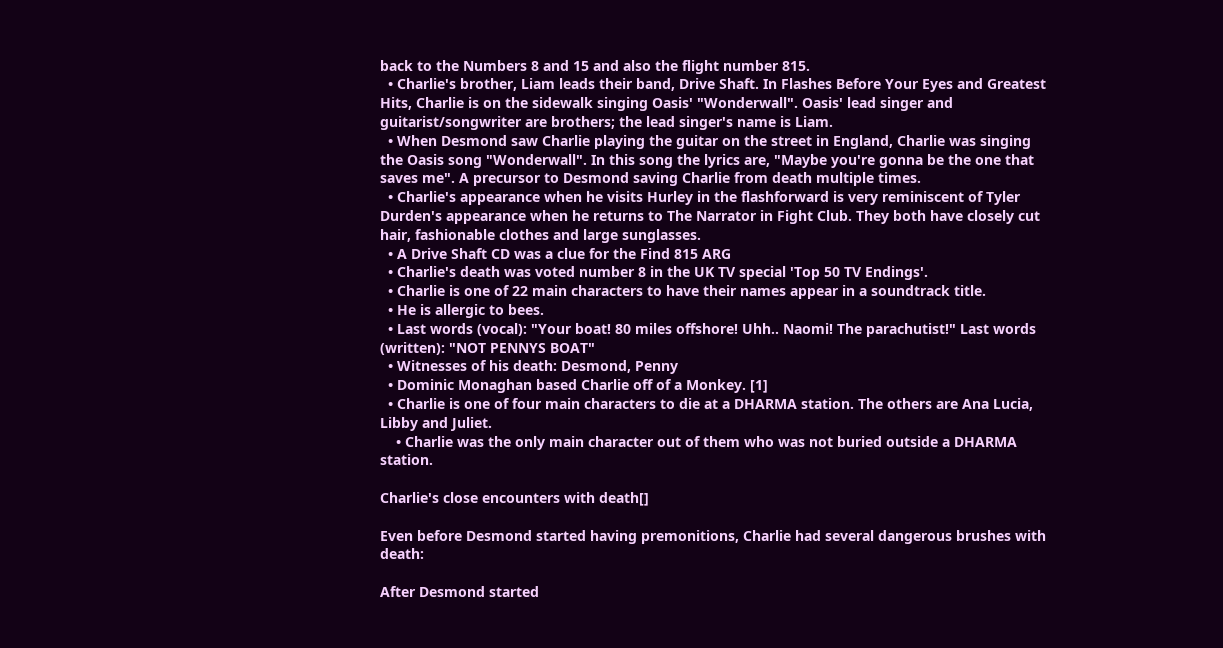back to the Numbers 8 and 15 and also the flight number 815.
  • Charlie's brother, Liam leads their band, Drive Shaft. In Flashes Before Your Eyes and Greatest Hits, Charlie is on the sidewalk singing Oasis' "Wonderwall". Oasis' lead singer and guitarist/songwriter are brothers; the lead singer's name is Liam.
  • When Desmond saw Charlie playing the guitar on the street in England, Charlie was singing the Oasis song "Wonderwall". In this song the lyrics are, "Maybe you're gonna be the one that saves me". A precursor to Desmond saving Charlie from death multiple times.
  • Charlie's appearance when he visits Hurley in the flashforward is very reminiscent of Tyler Durden's appearance when he returns to The Narrator in Fight Club. They both have closely cut hair, fashionable clothes and large sunglasses.
  • A Drive Shaft CD was a clue for the Find 815 ARG
  • Charlie's death was voted number 8 in the UK TV special 'Top 50 TV Endings'.
  • Charlie is one of 22 main characters to have their names appear in a soundtrack title.
  • He is allergic to bees.
  • Last words (vocal): "Your boat! 80 miles offshore! Uhh.. Naomi! The parachutist!" Last words (written): "NOT PENNYS BOAT"
  • Witnesses of his death: Desmond, Penny
  • Dominic Monaghan based Charlie off of a Monkey. [1]
  • Charlie is one of four main characters to die at a DHARMA station. The others are Ana Lucia, Libby and Juliet.
    • Charlie was the only main character out of them who was not buried outside a DHARMA station.

Charlie's close encounters with death[]

Even before Desmond started having premonitions, Charlie had several dangerous brushes with death:

After Desmond started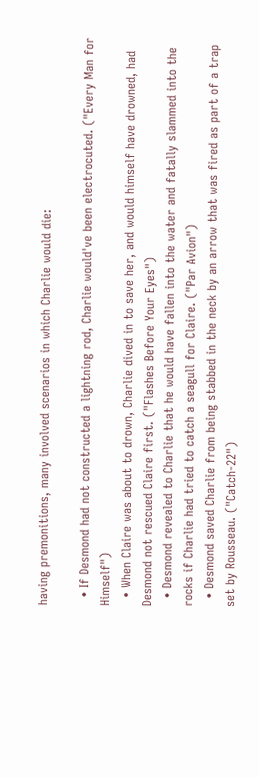having premonitions, many involved scenarios in which Charlie would die:

  • If Desmond had not constructed a lightning rod, Charlie would've been electrocuted. ("Every Man for Himself")
  • When Claire was about to drown, Charlie dived in to save her, and would himself have drowned, had Desmond not rescued Claire first. ("Flashes Before Your Eyes")
  • Desmond revealed to Charlie that he would have fallen into the water and fatally slammed into the rocks if Charlie had tried to catch a seagull for Claire. ("Par Avion")
  • Desmond saved Charlie from being stabbed in the neck by an arrow that was fired as part of a trap set by Rousseau. ("Catch-22")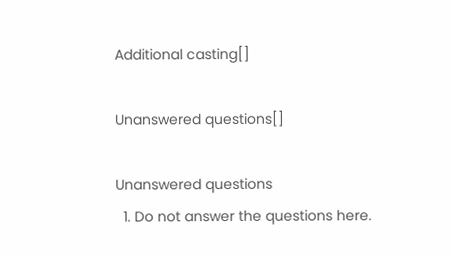Additional casting[]

Unanswered questions[]

Unanswered questions
  1. Do not answer the questions here.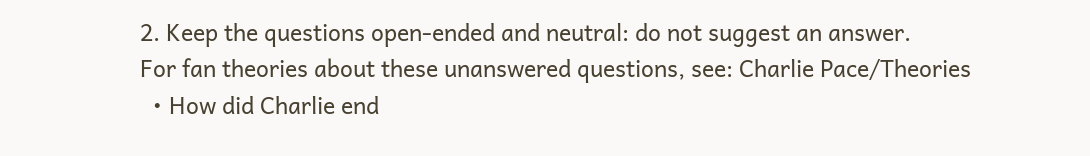2. Keep the questions open-ended and neutral: do not suggest an answer.
For fan theories about these unanswered questions, see: Charlie Pace/Theories
  • How did Charlie end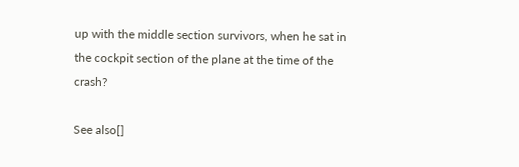up with the middle section survivors, when he sat in the cockpit section of the plane at the time of the crash?

See also[]